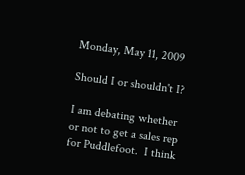Monday, May 11, 2009

Should I or shouldn't I?

I am debating whether or not to get a sales rep for Puddlefoot.  I think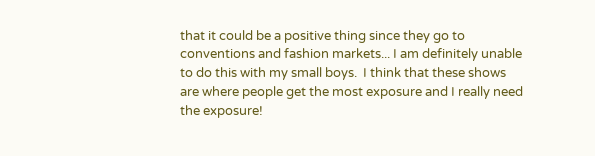that it could be a positive thing since they go to conventions and fashion markets... I am definitely unable to do this with my small boys.  I think that these shows are where people get the most exposure and I really need the exposure!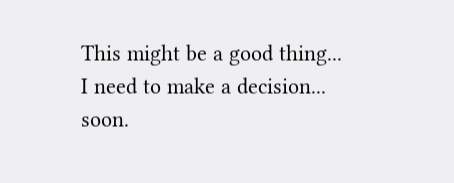This might be a good thing... I need to make a decision... soon.